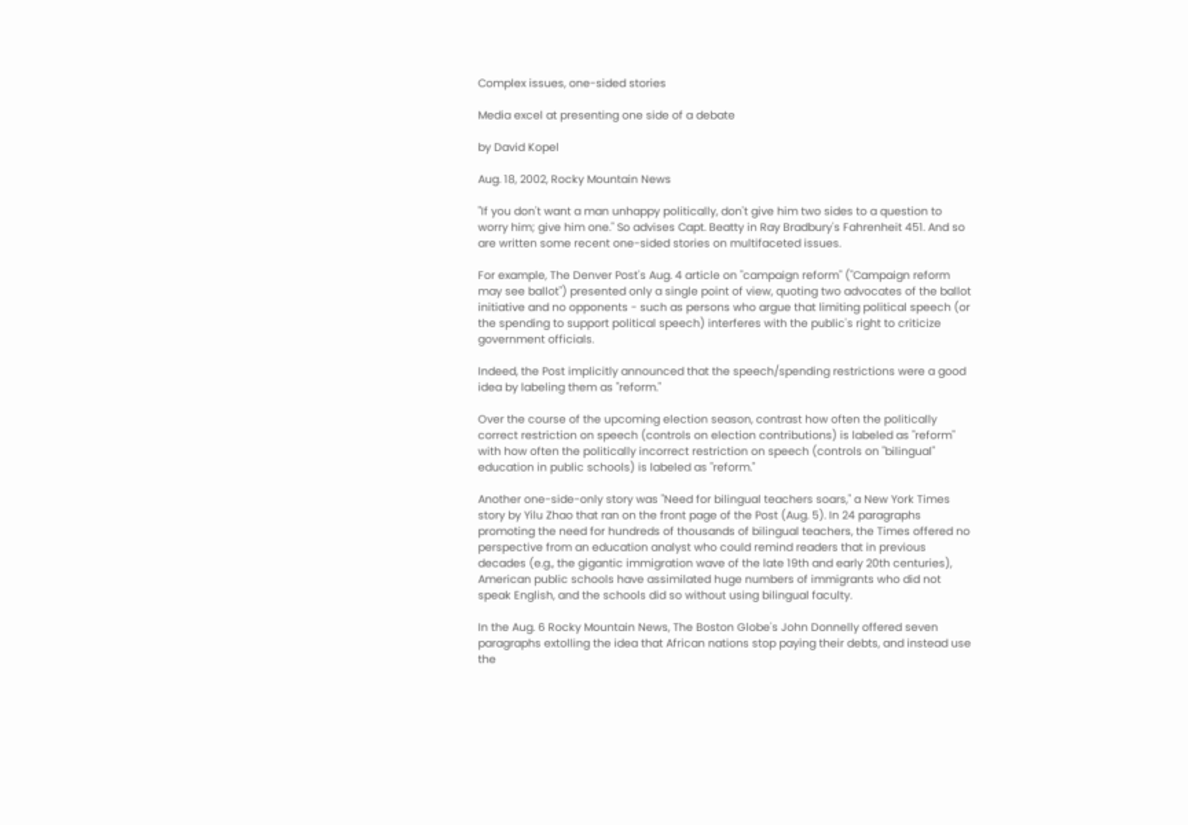Complex issues, one-sided stories

Media excel at presenting one side of a debate

by David Kopel

Aug. 18, 2002, Rocky Mountain News

"If you don't want a man unhappy politically, don't give him two sides to a question to worry him; give him one." So advises Capt. Beatty in Ray Bradbury's Fahrenheit 451. And so are written some recent one-sided stories on multifaceted issues.

For example, The Denver Post's Aug. 4 article on "campaign reform" ("Campaign reform may see ballot") presented only a single point of view, quoting two advocates of the ballot initiative and no opponents - such as persons who argue that limiting political speech (or the spending to support political speech) interferes with the public's right to criticize government officials.

Indeed, the Post implicitly announced that the speech/spending restrictions were a good idea by labeling them as "reform."

Over the course of the upcoming election season, contrast how often the politically correct restriction on speech (controls on election contributions) is labeled as "reform" with how often the politically incorrect restriction on speech (controls on "bilingual" education in public schools) is labeled as "reform."

Another one-side-only story was "Need for bilingual teachers soars," a New York Times story by Yilu Zhao that ran on the front page of the Post (Aug. 5). In 24 paragraphs promoting the need for hundreds of thousands of bilingual teachers, the Times offered no perspective from an education analyst who could remind readers that in previous decades (e.g., the gigantic immigration wave of the late 19th and early 20th centuries), American public schools have assimilated huge numbers of immigrants who did not speak English, and the schools did so without using bilingual faculty.

In the Aug. 6 Rocky Mountain News, The Boston Globe's John Donnelly offered seven paragraphs extolling the idea that African nations stop paying their debts, and instead use the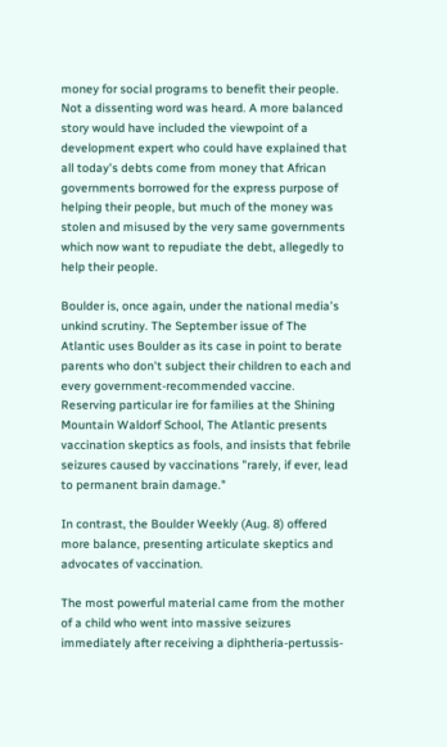money for social programs to benefit their people. Not a dissenting word was heard. A more balanced story would have included the viewpoint of a development expert who could have explained that all today's debts come from money that African governments borrowed for the express purpose of helping their people, but much of the money was stolen and misused by the very same governments which now want to repudiate the debt, allegedly to help their people.

Boulder is, once again, under the national media's unkind scrutiny. The September issue of The Atlantic uses Boulder as its case in point to berate parents who don't subject their children to each and every government-recommended vaccine. Reserving particular ire for families at the Shining Mountain Waldorf School, The Atlantic presents vaccination skeptics as fools, and insists that febrile seizures caused by vaccinations "rarely, if ever, lead to permanent brain damage."

In contrast, the Boulder Weekly (Aug. 8) offered more balance, presenting articulate skeptics and advocates of vaccination.

The most powerful material came from the mother of a child who went into massive seizures immediately after receiving a diphtheria-pertussis-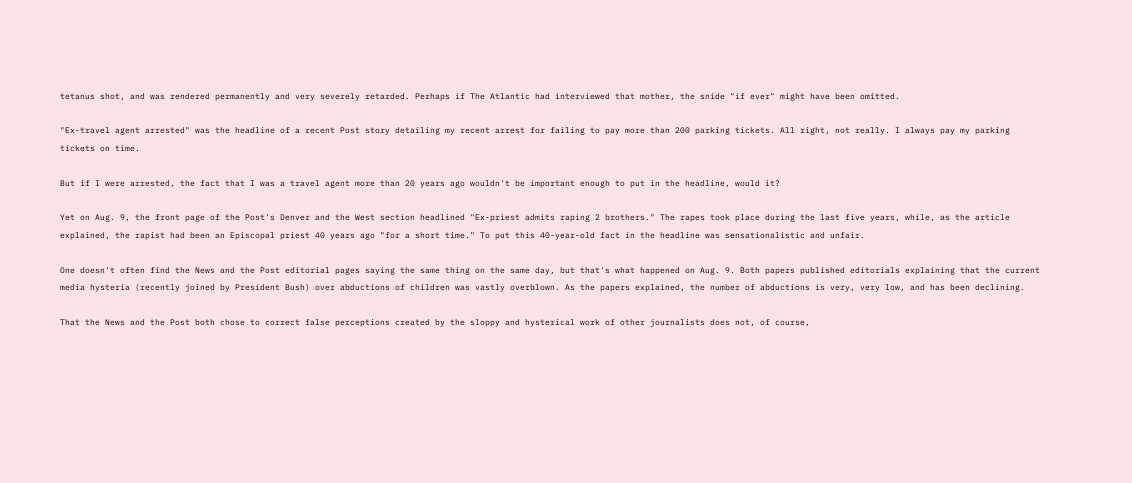tetanus shot, and was rendered permanently and very severely retarded. Perhaps if The Atlantic had interviewed that mother, the snide "if ever" might have been omitted.

"Ex-travel agent arrested" was the headline of a recent Post story detailing my recent arrest for failing to pay more than 200 parking tickets. All right, not really. I always pay my parking tickets on time.

But if I were arrested, the fact that I was a travel agent more than 20 years ago wouldn't be important enough to put in the headline, would it?

Yet on Aug. 9, the front page of the Post's Denver and the West section headlined "Ex-priest admits raping 2 brothers." The rapes took place during the last five years, while, as the article explained, the rapist had been an Episcopal priest 40 years ago "for a short time." To put this 40-year-old fact in the headline was sensationalistic and unfair.

One doesn't often find the News and the Post editorial pages saying the same thing on the same day, but that's what happened on Aug. 9. Both papers published editorials explaining that the current media hysteria (recently joined by President Bush) over abductions of children was vastly overblown. As the papers explained, the number of abductions is very, very low, and has been declining.

That the News and the Post both chose to correct false perceptions created by the sloppy and hysterical work of other journalists does not, of course,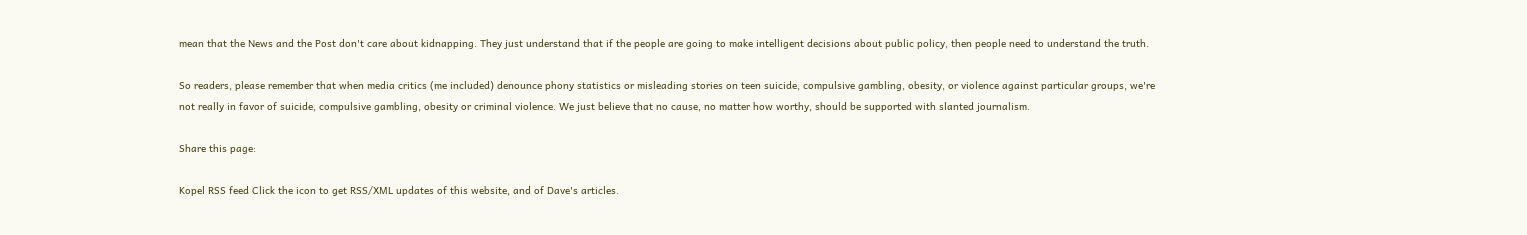mean that the News and the Post don't care about kidnapping. They just understand that if the people are going to make intelligent decisions about public policy, then people need to understand the truth.

So readers, please remember that when media critics (me included) denounce phony statistics or misleading stories on teen suicide, compulsive gambling, obesity, or violence against particular groups, we're not really in favor of suicide, compulsive gambling, obesity or criminal violence. We just believe that no cause, no matter how worthy, should be supported with slanted journalism.

Share this page:

Kopel RSS feed Click the icon to get RSS/XML updates of this website, and of Dave's articles.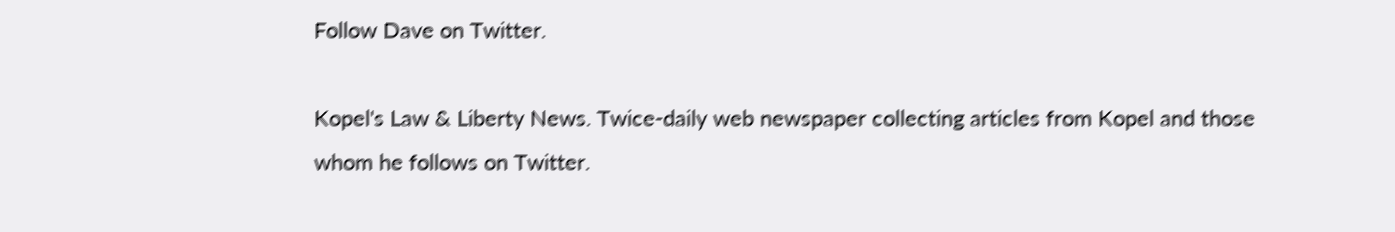Follow Dave on Twitter.

Kopel's Law & Liberty News. Twice-daily web newspaper collecting articles from Kopel and those whom he follows on Twitter.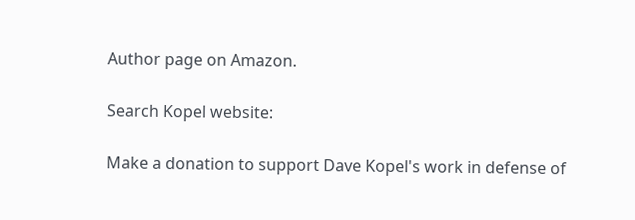Author page on Amazon.

Search Kopel website:

Make a donation to support Dave Kopel's work in defense of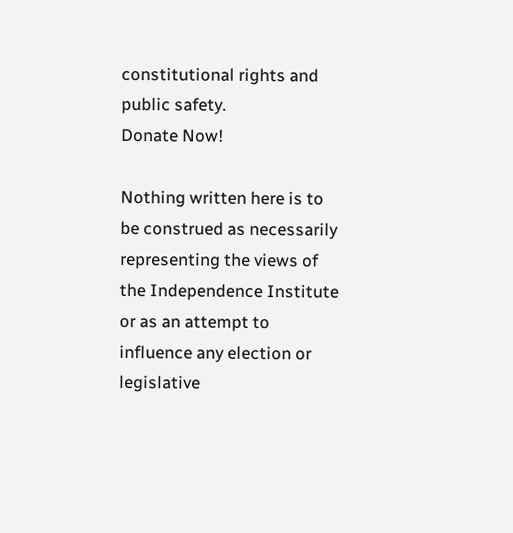constitutional rights and public safety.
Donate Now!

Nothing written here is to be construed as necessarily representing the views of the Independence Institute or as an attempt to influence any election or legislative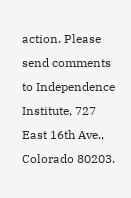action. Please send comments to Independence Institute, 727 East 16th Ave., Colorado 80203.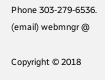Phone 303-279-6536. (email) webmngr @

Copyright © 2018